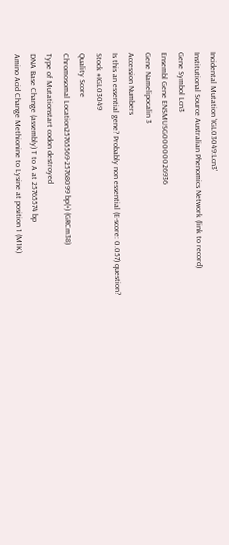Incidental Mutation 'IGL03049:Lcn3'
Institutional Source Australian Phenomics Network (link to record)
Gene Symbol Lcn3
Ensembl Gene ENSMUSG00000026936
Gene Namelipocalin 3
Accession Numbers
Is this an essential gene? Probably non essential (E-score: 0.057) question?
Stock #IGL03049
Quality Score
Chromosomal Location25765569-25768099 bp(+) (GRCm38)
Type of Mutationstart codon destroyed
DNA Base Change (assembly) T to A at 25765574 bp
Amino Acid Change Methionine to Lysine at position 1 (M1K)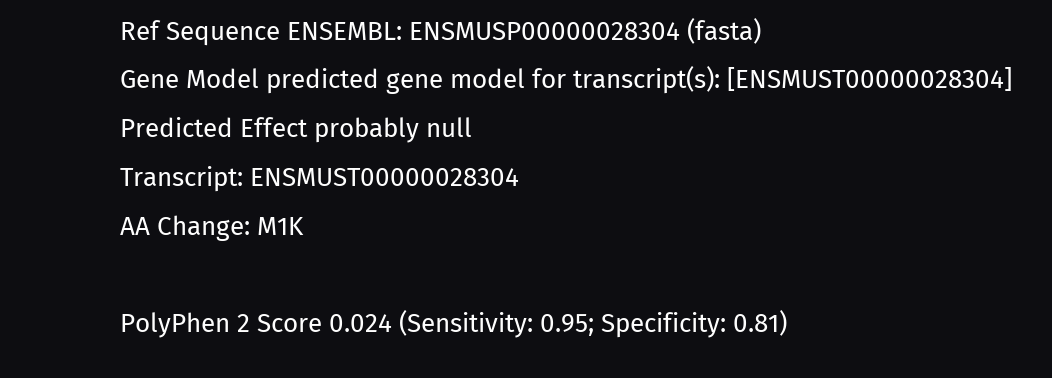Ref Sequence ENSEMBL: ENSMUSP00000028304 (fasta)
Gene Model predicted gene model for transcript(s): [ENSMUST00000028304]
Predicted Effect probably null
Transcript: ENSMUST00000028304
AA Change: M1K

PolyPhen 2 Score 0.024 (Sensitivity: 0.95; Specificity: 0.81)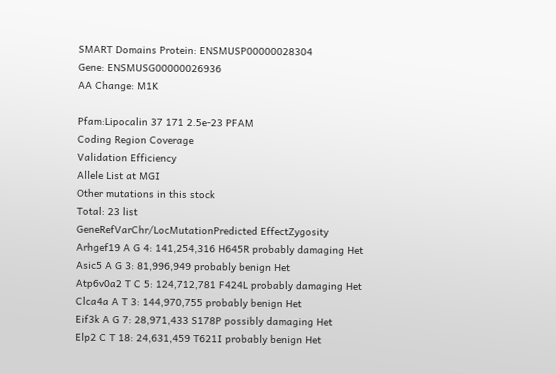SMART Domains Protein: ENSMUSP00000028304
Gene: ENSMUSG00000026936
AA Change: M1K

Pfam:Lipocalin 37 171 2.5e-23 PFAM
Coding Region Coverage
Validation Efficiency
Allele List at MGI
Other mutations in this stock
Total: 23 list
GeneRefVarChr/LocMutationPredicted EffectZygosity
Arhgef19 A G 4: 141,254,316 H645R probably damaging Het
Asic5 A G 3: 81,996,949 probably benign Het
Atp6v0a2 T C 5: 124,712,781 F424L probably damaging Het
Clca4a A T 3: 144,970,755 probably benign Het
Eif3k A G 7: 28,971,433 S178P possibly damaging Het
Elp2 C T 18: 24,631,459 T621I probably benign Het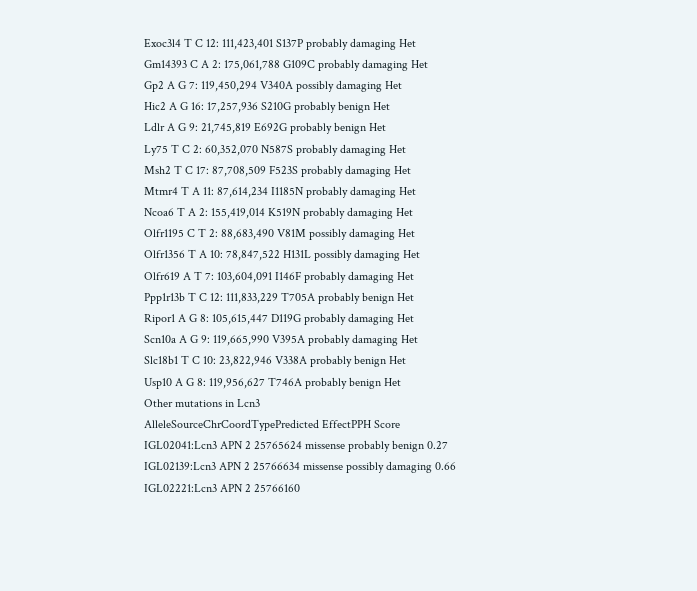Exoc3l4 T C 12: 111,423,401 S137P probably damaging Het
Gm14393 C A 2: 175,061,788 G109C probably damaging Het
Gp2 A G 7: 119,450,294 V340A possibly damaging Het
Hic2 A G 16: 17,257,936 S210G probably benign Het
Ldlr A G 9: 21,745,819 E692G probably benign Het
Ly75 T C 2: 60,352,070 N587S probably damaging Het
Msh2 T C 17: 87,708,509 F523S probably damaging Het
Mtmr4 T A 11: 87,614,234 I1185N probably damaging Het
Ncoa6 T A 2: 155,419,014 K519N probably damaging Het
Olfr1195 C T 2: 88,683,490 V81M possibly damaging Het
Olfr1356 T A 10: 78,847,522 H131L possibly damaging Het
Olfr619 A T 7: 103,604,091 I146F probably damaging Het
Ppp1r13b T C 12: 111,833,229 T705A probably benign Het
Ripor1 A G 8: 105,615,447 D119G probably damaging Het
Scn10a A G 9: 119,665,990 V395A probably damaging Het
Slc18b1 T C 10: 23,822,946 V338A probably benign Het
Usp10 A G 8: 119,956,627 T746A probably benign Het
Other mutations in Lcn3
AlleleSourceChrCoordTypePredicted EffectPPH Score
IGL02041:Lcn3 APN 2 25765624 missense probably benign 0.27
IGL02139:Lcn3 APN 2 25766634 missense possibly damaging 0.66
IGL02221:Lcn3 APN 2 25766160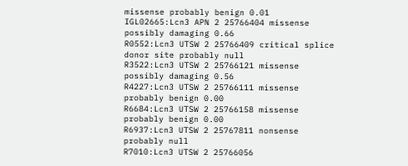missense probably benign 0.01
IGL02665:Lcn3 APN 2 25766404 missense possibly damaging 0.66
R0552:Lcn3 UTSW 2 25766409 critical splice donor site probably null
R3522:Lcn3 UTSW 2 25766121 missense possibly damaging 0.56
R4227:Lcn3 UTSW 2 25766111 missense probably benign 0.00
R6684:Lcn3 UTSW 2 25766158 missense probably benign 0.00
R6937:Lcn3 UTSW 2 25767811 nonsense probably null
R7010:Lcn3 UTSW 2 25766056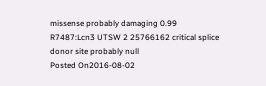missense probably damaging 0.99
R7487:Lcn3 UTSW 2 25766162 critical splice donor site probably null
Posted On2016-08-02